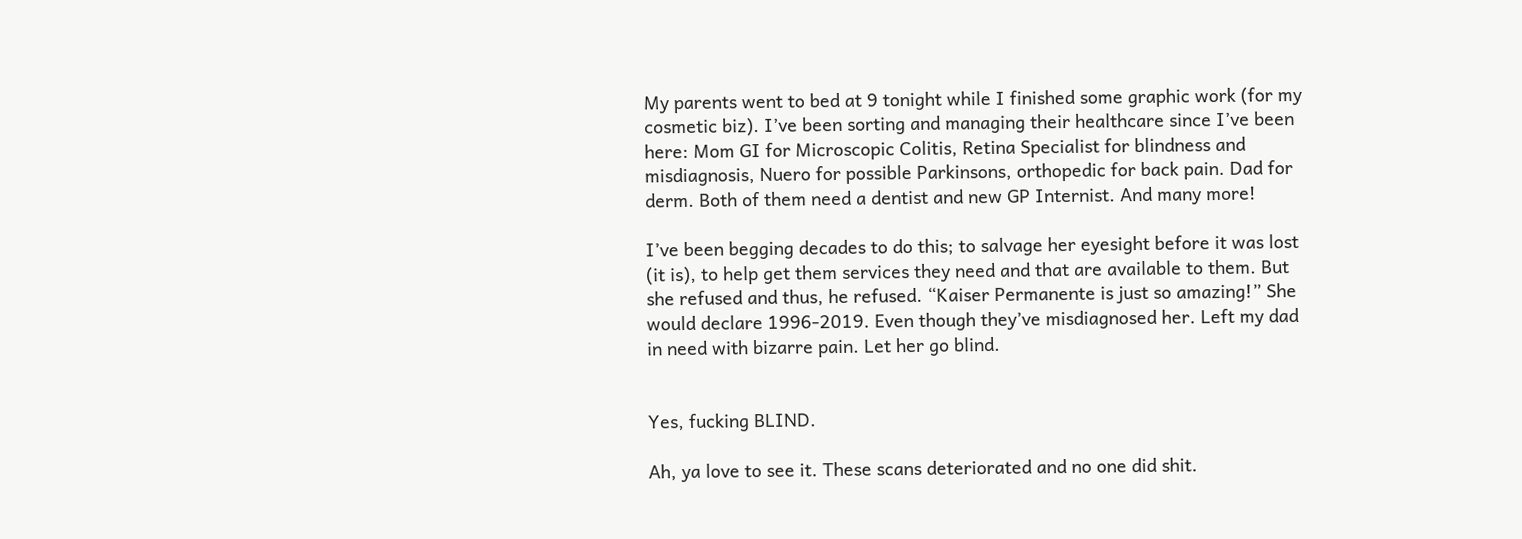My parents went to bed at 9 tonight while I finished some graphic work (for my cosmetic biz). I’ve been sorting and managing their healthcare since I’ve been here: Mom GI for Microscopic Colitis, Retina Specialist for blindness and misdiagnosis, Nuero for possible Parkinsons, orthopedic for back pain. Dad for derm. Both of them need a dentist and new GP Internist. And many more!

I’ve been begging decades to do this; to salvage her eyesight before it was lost (it is), to help get them services they need and that are available to them. But she refused and thus, he refused. “Kaiser Permanente is just so amazing!” She would declare 1996-2019. Even though they’ve misdiagnosed her. Left my dad in need with bizarre pain. Let her go blind.


Yes, fucking BLIND.

Ah, ya love to see it. These scans deteriorated and no one did shit.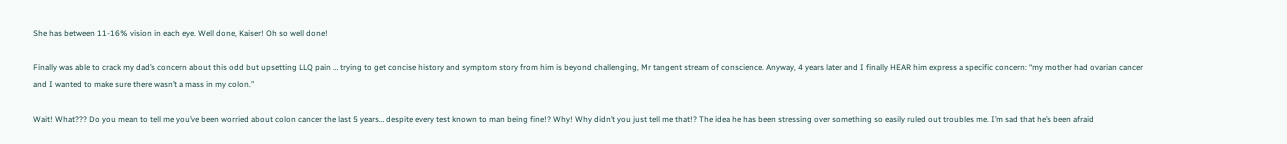She has between 11-16% vision in each eye. Well done, Kaiser! Oh so well done!

Finally was able to crack my dad’s concern about this odd but upsetting LLQ pain … trying to get concise history and symptom story from him is beyond challenging, Mr tangent stream of conscience. Anyway, 4 years later and I finally HEAR him express a specific concern: “my mother had ovarian cancer and I wanted to make sure there wasn’t a mass in my colon.”

Wait! What??? Do you mean to tell me you’ve been worried about colon cancer the last 5 years… despite every test known to man being fine!? Why! Why didn’t you just tell me that!? The idea he has been stressing over something so easily ruled out troubles me. I’m sad that he’s been afraid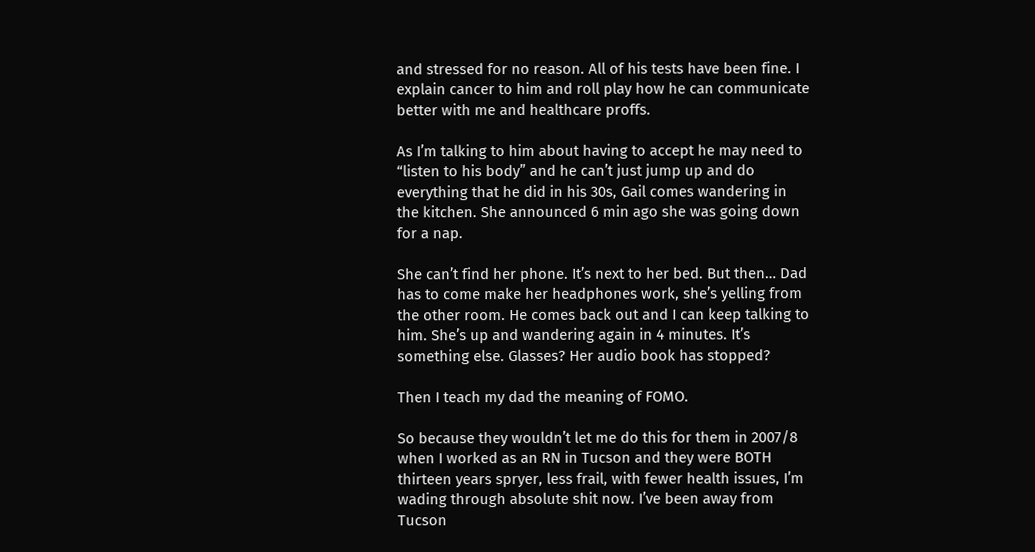and stressed for no reason. All of his tests have been fine. I explain cancer to him and roll play how he can communicate better with me and healthcare proffs.

As I’m talking to him about having to accept he may need to “listen to his body” and he can’t just jump up and do everything that he did in his 30s, Gail comes wandering in the kitchen. She announced 6 min ago she was going down for a nap.

She can’t find her phone. It’s next to her bed. But then… Dad has to come make her headphones work, she’s yelling from the other room. He comes back out and I can keep talking to him. She’s up and wandering again in 4 minutes. It’s something else. Glasses? Her audio book has stopped?

Then I teach my dad the meaning of FOMO.

So because they wouldn’t let me do this for them in 2007/8 when I worked as an RN in Tucson and they were BOTH thirteen years spryer, less frail, with fewer health issues, I’m wading through absolute shit now. I’ve been away from Tucson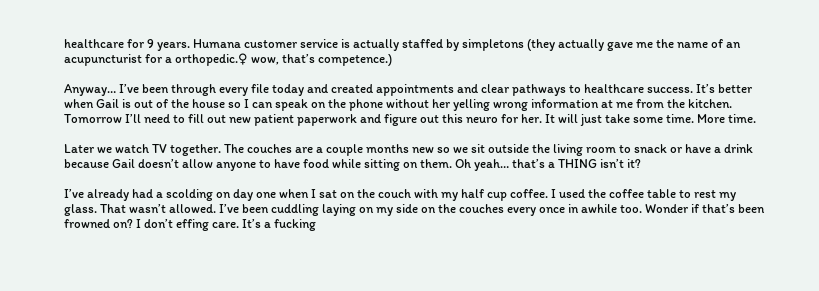healthcare for 9 years. Humana customer service is actually staffed by simpletons (they actually gave me the name of an acupuncturist for a orthopedic.♀ wow, that’s competence.)

Anyway… I’ve been through every file today and created appointments and clear pathways to healthcare success. It’s better when Gail is out of the house so I can speak on the phone without her yelling wrong information at me from the kitchen. Tomorrow I’ll need to fill out new patient paperwork and figure out this neuro for her. It will just take some time. More time.

Later we watch TV together. The couches are a couple months new so we sit outside the living room to snack or have a drink because Gail doesn’t allow anyone to have food while sitting on them. Oh yeah… that’s a THING isn’t it?

I’ve already had a scolding on day one when I sat on the couch with my half cup coffee. I used the coffee table to rest my glass. That wasn’t allowed. I’ve been cuddling laying on my side on the couches every once in awhile too. Wonder if that’s been frowned on? I don’t effing care. It’s a fucking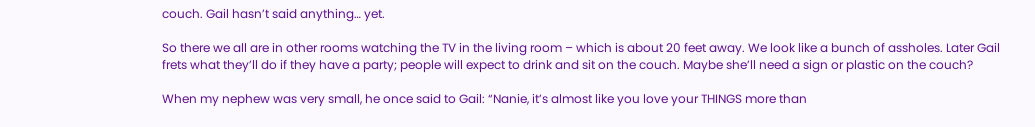couch. Gail hasn’t said anything… yet.

So there we all are in other rooms watching the TV in the living room – which is about 20 feet away. We look like a bunch of assholes. Later Gail frets what they’ll do if they have a party; people will expect to drink and sit on the couch. Maybe she’ll need a sign or plastic on the couch?

When my nephew was very small, he once said to Gail: “Nanie, it’s almost like you love your THINGS more than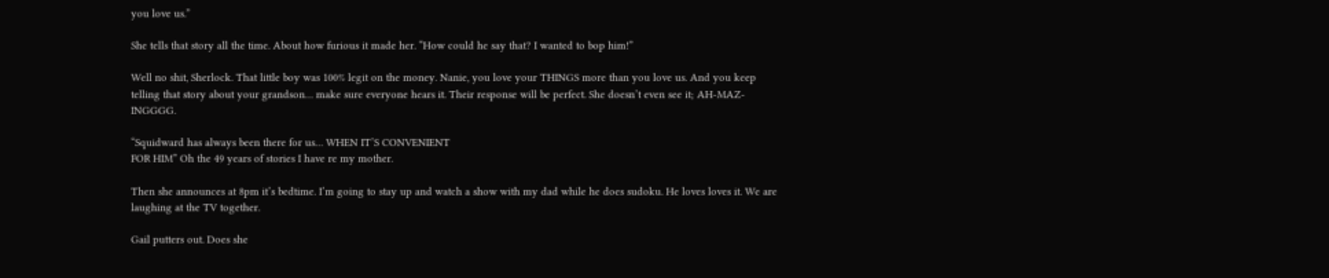you love us.”

She tells that story all the time. About how furious it made her. “How could he say that? I wanted to bop him!”

Well no shit, Sherlock. That little boy was 100% legit on the money. Nanie, you love your THINGS more than you love us. And you keep telling that story about your grandson… make sure everyone hears it. Their response will be perfect. She doesn’t even see it; AH-MAZ-INGGGG.

“Squidward has always been there for us… WHEN IT’S CONVENIENT
FOR HIM” Oh the 49 years of stories I have re my mother.

Then she announces at 8pm it’s bedtime. I’m going to stay up and watch a show with my dad while he does sudoku. He loves loves it. We are laughing at the TV together.

Gail putters out. Does she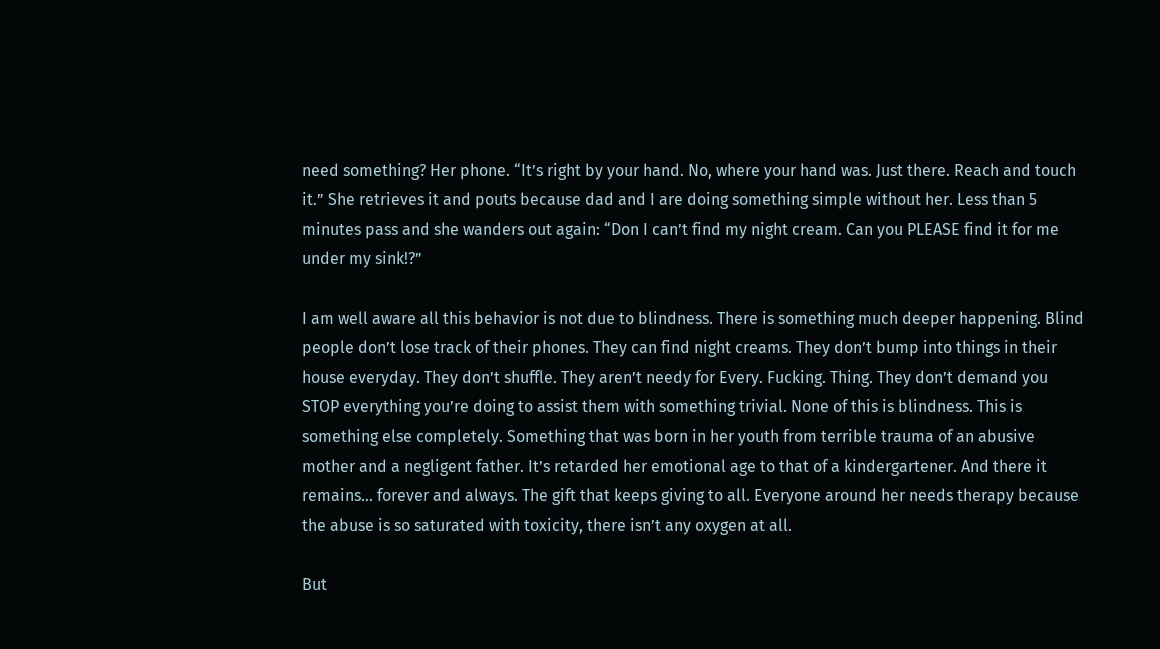need something? Her phone. “It’s right by your hand. No, where your hand was. Just there. Reach and touch it.” She retrieves it and pouts because dad and I are doing something simple without her. Less than 5 minutes pass and she wanders out again: “Don I can’t find my night cream. Can you PLEASE find it for me under my sink!?”

I am well aware all this behavior is not due to blindness. There is something much deeper happening. Blind people don’t lose track of their phones. They can find night creams. They don’t bump into things in their house everyday. They don’t shuffle. They aren’t needy for Every. Fucking. Thing. They don’t demand you STOP everything you’re doing to assist them with something trivial. None of this is blindness. This is something else completely. Something that was born in her youth from terrible trauma of an abusive mother and a negligent father. It’s retarded her emotional age to that of a kindergartener. And there it remains… forever and always. The gift that keeps giving to all. Everyone around her needs therapy because the abuse is so saturated with toxicity, there isn’t any oxygen at all.

But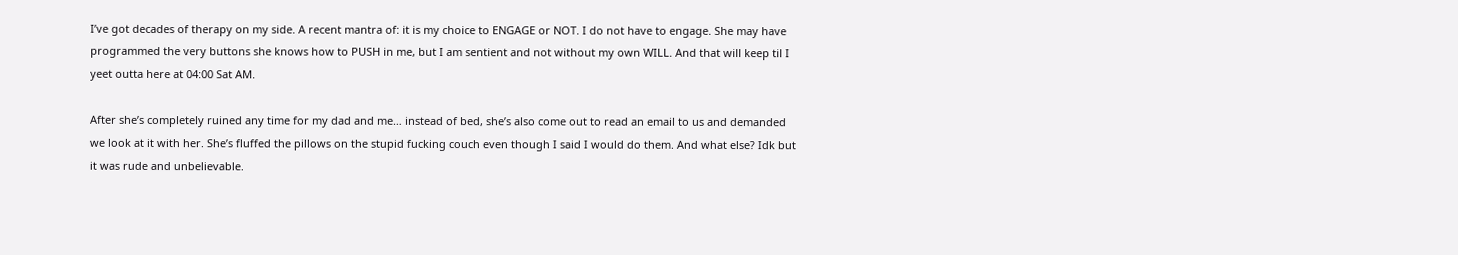I’ve got decades of therapy on my side. A recent mantra of: it is my choice to ENGAGE or NOT. I do not have to engage. She may have programmed the very buttons she knows how to PUSH in me, but I am sentient and not without my own WILL. And that will keep til I yeet outta here at 04:00 Sat AM.

After she’s completely ruined any time for my dad and me… instead of bed, she’s also come out to read an email to us and demanded we look at it with her. She’s fluffed the pillows on the stupid fucking couch even though I said I would do them. And what else? Idk but it was rude and unbelievable.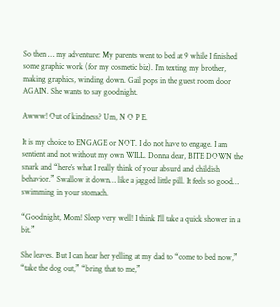So then … my adventure: My parents went to bed at 9 while I finished some graphic work (for my cosmetic biz). I’m texting my brother, making graphics, winding down. Gail pops in the guest room door AGAIN. She wants to say goodnight.

Awww! Out of kindness? Um, N O P E.

It is my choice to ENGAGE or NOT. I do not have to engage. I am sentient and not without my own WILL. Donna dear, BITE DOWN the snark and “here’s what I really think of your absurd and childish behavior.” Swallow it down… like a jagged little pill. It feels so good… swimming in your stomach.

“Goodnight, Mom! Sleep very well! I think I’ll take a quick shower in a bit.”

She leaves. But I can hear her yelling at my dad to “come to bed now,” “take the dog out,” “bring that to me,”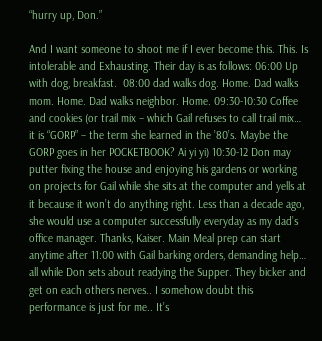“hurry up, Don.”

And I want someone to shoot me if I ever become this. This. Is intolerable and Exhausting. Their day is as follows: 06:00 Up with dog, breakfast.  08:00 dad walks dog. Home. Dad walks mom. Home. Dad walks neighbor. Home. 09:30-10:30 Coffee and cookies (or trail mix – which Gail refuses to call trail mix… it is “GORP” – the term she learned in the ’80’s. Maybe the GORP goes in her POCKETBOOK? Ai yi yi) 10:30-12 Don may putter fixing the house and enjoying his gardens or working on projects for Gail while she sits at the computer and yells at it because it won’t do anything right. Less than a decade ago, she would use a computer successfully everyday as my dad’s office manager. Thanks, Kaiser. Main Meal prep can start anytime after 11:00 with Gail barking orders, demanding help… all while Don sets about readying the Supper. They bicker and get on each others nerves.. I somehow doubt this performance is just for me.. It’s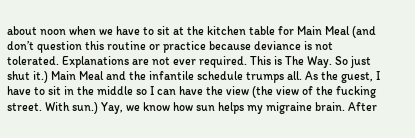about noon when we have to sit at the kitchen table for Main Meal (and don’t question this routine or practice because deviance is not tolerated. Explanations are not ever required. This is The Way. So just shut it.) Main Meal and the infantile schedule trumps all. As the guest, I have to sit in the middle so I can have the view (the view of the fucking street. With sun.) Yay, we know how sun helps my migraine brain. After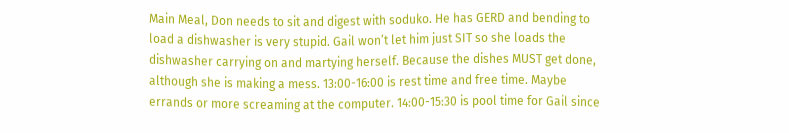Main Meal, Don needs to sit and digest with soduko. He has GERD and bending to load a dishwasher is very stupid. Gail won’t let him just SIT so she loads the dishwasher carrying on and martying herself. Because the dishes MUST get done, although she is making a mess. 13:00-16:00 is rest time and free time. Maybe errands or more screaming at the computer. 14:00-15:30 is pool time for Gail since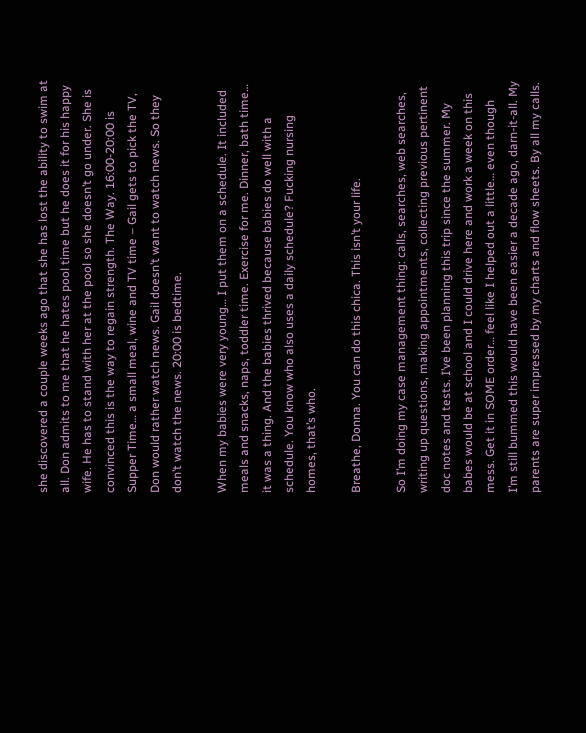she discovered a couple weeks ago that she has lost the ability to swim at all. Don admits to me that he hates pool time but he does it for his happy wife. He has to stand with her at the pool so she doesn’t go under. She is convinced this is the way to regain strength. The Way. 16:00-20:00 is Supper Time… a small meal, wine and TV time – Gail gets to pick the TV, Don would rather watch news. Gail doesn’t want to watch news. So they don’t watch the news. 20:00 is bedtime.

When my babies were very young… I put them on a schedule. It included meals and snacks, naps, toddler time. Exercise for me. Dinner, bath time… it was a thing. And the babies thrived because babies do well with a schedule. You know who also uses a daily schedule? Fucking nursing homes, that’s who.

Breathe, Donna. You can do this chica. This isn’t your life.

So I’m doing my case management thing: calls, searches, web searches, writing up questions, making appointments, collecting previous pertinent doc notes and tests. I’ve been planning this trip since the summer. My babes would be at school and I could drive here and work a week on this mess. Get it in SOME order… feel like I helped out a little… even though I’m still bummed this would have been easier a decade ago, darn-it-all. My parents are super impressed by my charts and flow sheets. By all my calls.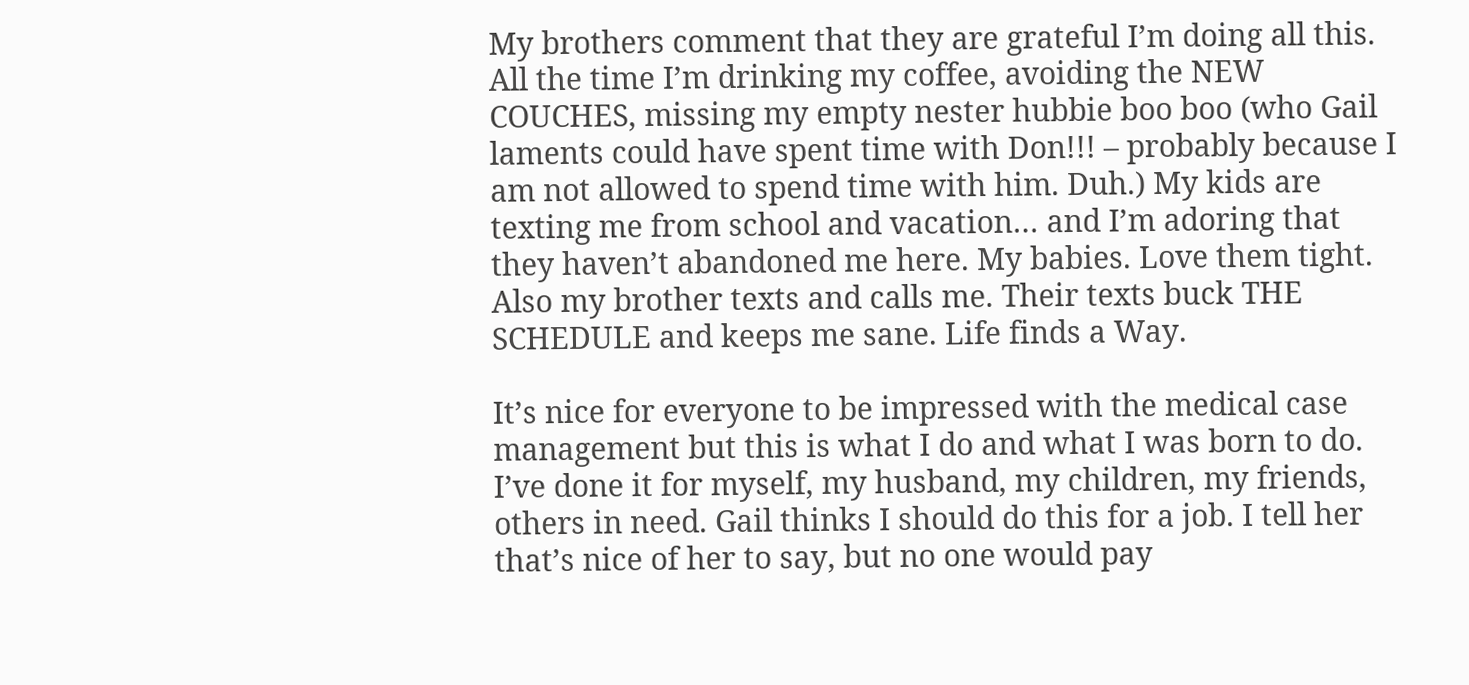My brothers comment that they are grateful I’m doing all this. All the time I’m drinking my coffee, avoiding the NEW COUCHES, missing my empty nester hubbie boo boo (who Gail laments could have spent time with Don!!! – probably because I am not allowed to spend time with him. Duh.) My kids are texting me from school and vacation… and I’m adoring that they haven’t abandoned me here. My babies. Love them tight. Also my brother texts and calls me. Their texts buck THE SCHEDULE and keeps me sane. Life finds a Way.

It’s nice for everyone to be impressed with the medical case management but this is what I do and what I was born to do. I’ve done it for myself, my husband, my children, my friends, others in need. Gail thinks I should do this for a job. I tell her that’s nice of her to say, but no one would pay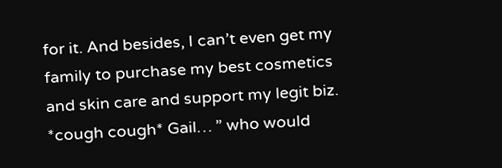for it. And besides, I can’t even get my family to purchase my best cosmetics and skin care and support my legit biz. *cough cough* Gail… ” who would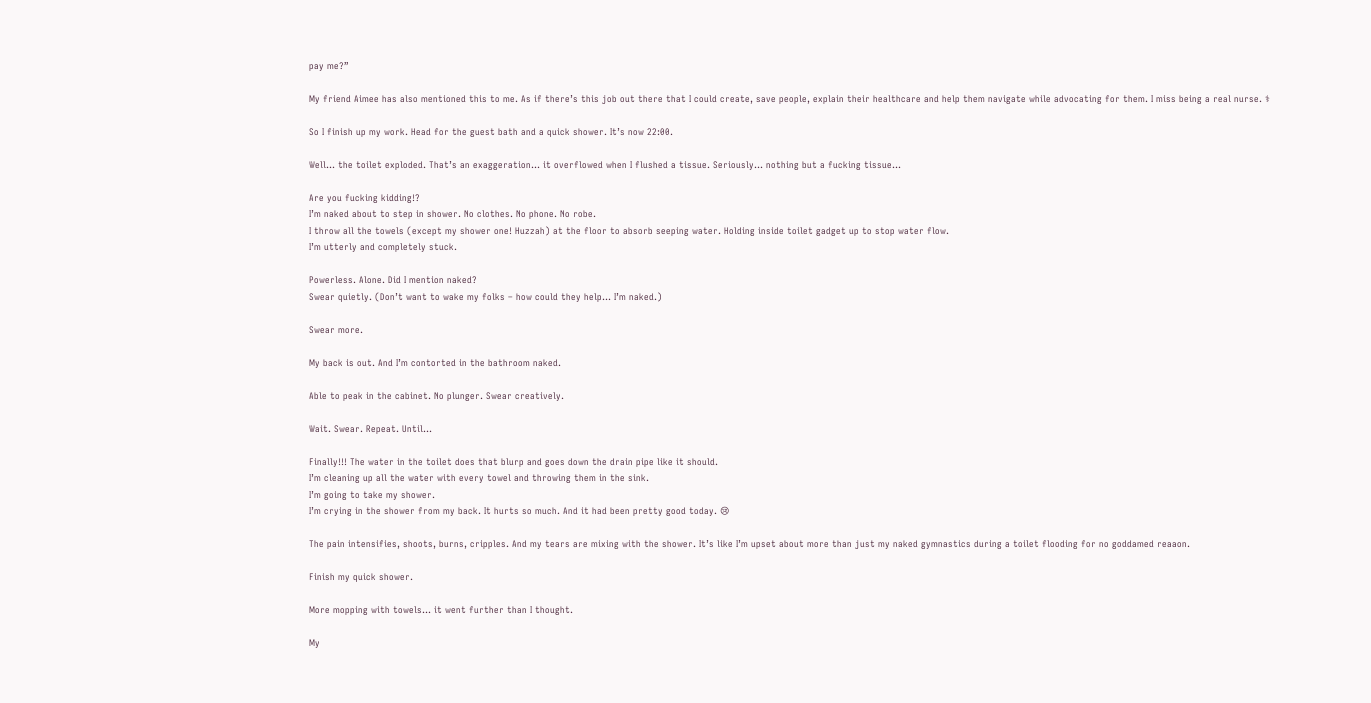pay me?”

My friend Aimee has also mentioned this to me. As if there’s this job out there that I could create, save people, explain their healthcare and help them navigate while advocating for them. I miss being a real nurse. ⚕

So I finish up my work. Head for the guest bath and a quick shower. It’s now 22:00.

Well… the toilet exploded. That’s an exaggeration… it overflowed when I flushed a tissue. Seriously… nothing but a fucking tissue…

Are you fucking kidding!?
I’m naked about to step in shower. No clothes. No phone. No robe.
I throw all the towels (except my shower one! Huzzah) at the floor to absorb seeping water. Holding inside toilet gadget up to stop water flow.
I’m utterly and completely stuck.

Powerless. Alone. Did I mention naked?
Swear quietly. (Don’t want to wake my folks – how could they help… I’m naked.)

Swear more.

My back is out. And I’m contorted in the bathroom naked.

Able to peak in the cabinet. No plunger. Swear creatively.

Wait. Swear. Repeat. Until…

Finally!!! The water in the toilet does that blurp and goes down the drain pipe like it should.
I’m cleaning up all the water with every towel and throwing them in the sink.
I’m going to take my shower.
I’m crying in the shower from my back. It hurts so much. And it had been pretty good today. 😢

The pain intensifies, shoots, burns, cripples. And my tears are mixing with the shower. It’s like I’m upset about more than just my naked gymnastics during a toilet flooding for no goddamed reaaon.

Finish my quick shower.

More mopping with towels… it went further than I thought.

My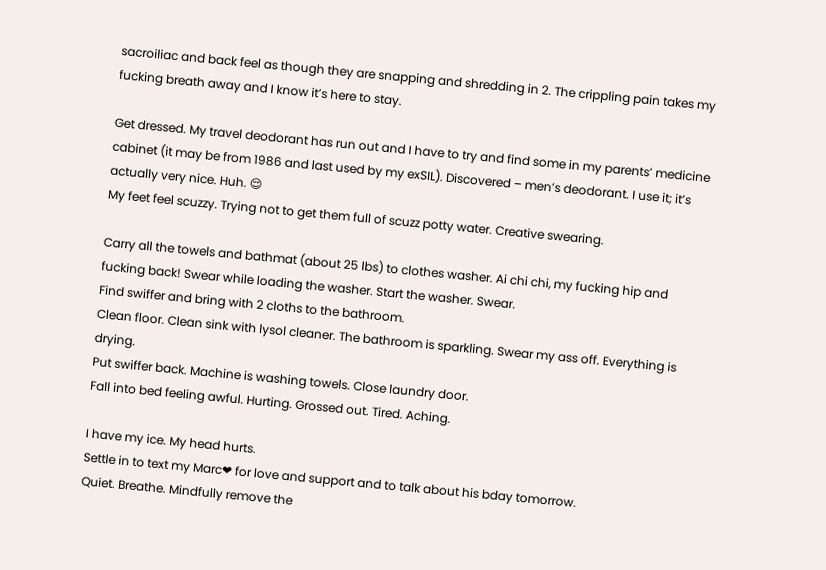sacroiliac and back feel as though they are snapping and shredding in 2. The crippling pain takes my fucking breath away and I know it’s here to stay.

Get dressed. My travel deodorant has run out and I have to try and find some in my parents’ medicine cabinet (it may be from 1986 and last used by my exSIL). Discovered – men’s deodorant. I use it; it’s actually very nice. Huh. 😌
My feet feel scuzzy. Trying not to get them full of scuzz potty water. Creative swearing.

Carry all the towels and bathmat (about 25 lbs) to clothes washer. Ai chi chi, my fucking hip and fucking back! Swear while loading the washer. Start the washer. Swear.
Find swiffer and bring with 2 cloths to the bathroom.
Clean floor. Clean sink with lysol cleaner. The bathroom is sparkling. Swear my ass off. Everything is drying.
Put swiffer back. Machine is washing towels. Close laundry door.
Fall into bed feeling awful. Hurting. Grossed out. Tired. Aching.

I have my ice. My head hurts.
Settle in to text my Marc❤ for love and support and to talk about his bday tomorrow.
Quiet. Breathe. Mindfully remove the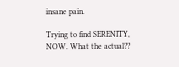insane pain.

Trying to find SERENITY, NOW. What the actual??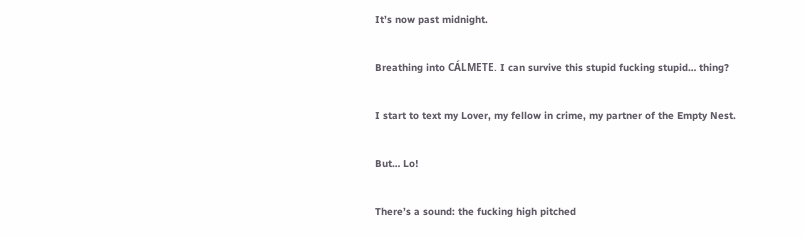It’s now past midnight.

Breathing into CÁLMETE. I can survive this stupid fucking stupid… thing?

I start to text my Lover, my fellow in crime, my partner of the Empty Nest.

But… Lo!

There’s a sound: the fucking high pitched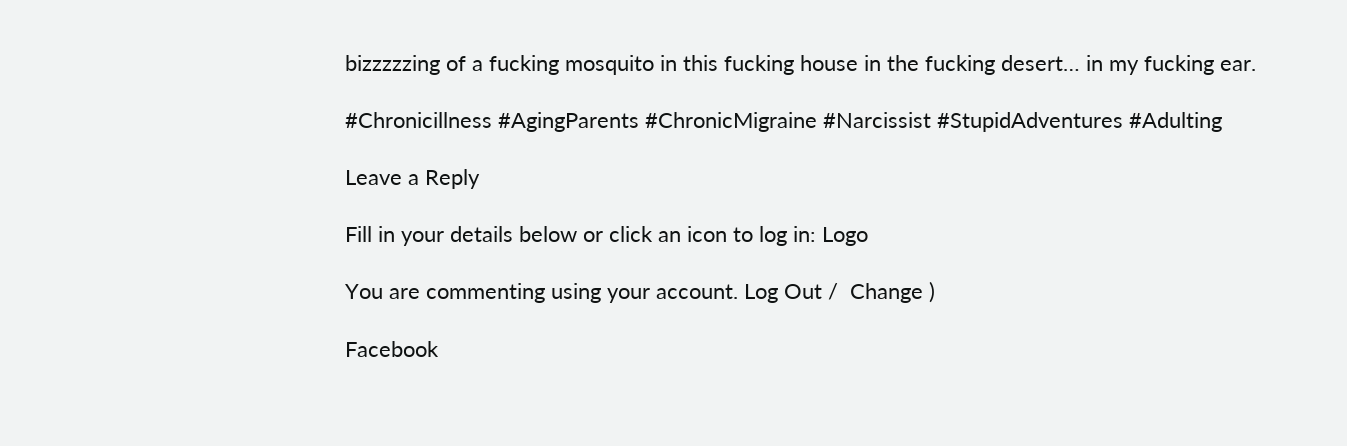bizzzzzing of a fucking mosquito in this fucking house in the fucking desert… in my fucking ear.

#Chronicillness #AgingParents #ChronicMigraine #Narcissist #StupidAdventures #Adulting

Leave a Reply

Fill in your details below or click an icon to log in: Logo

You are commenting using your account. Log Out /  Change )

Facebook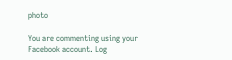photo

You are commenting using your Facebook account. Log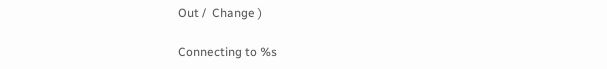Out /  Change )

Connecting to %s